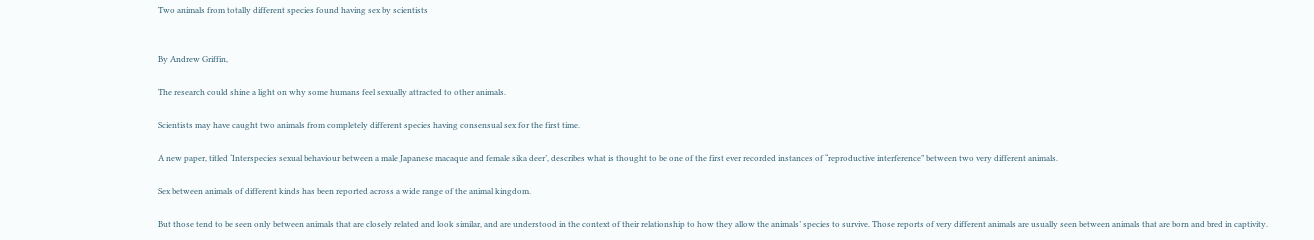Two animals from totally different species found having sex by scientists


By Andrew Griffin,

The research could shine a light on why some humans feel sexually attracted to other animals.

Scientists may have caught two animals from completely different species having consensual sex for the first time.

A new paper, titled ‘Interspecies sexual behaviour between a male Japanese macaque and female sika deer’, describes what is thought to be one of the first ever recorded instances of “reproductive interference” between two very different animals.

Sex between animals of different kinds has been reported across a wide range of the animal kingdom.

But those tend to be seen only between animals that are closely related and look similar, and are understood in the context of their relationship to how they allow the animals’ species to survive. Those reports of very different animals are usually seen between animals that are born and bred in captivity.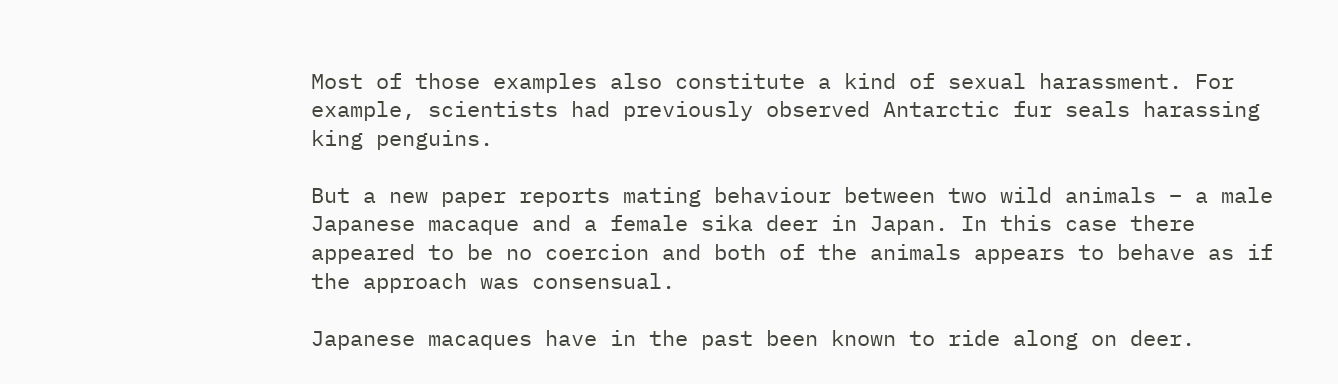Most of those examples also constitute a kind of sexual harassment. For example, scientists had previously observed Antarctic fur seals harassing king penguins.

But a new paper reports mating behaviour between two wild animals – a male Japanese macaque and a female sika deer in Japan. In this case there appeared to be no coercion and both of the animals appears to behave as if the approach was consensual.

Japanese macaques have in the past been known to ride along on deer.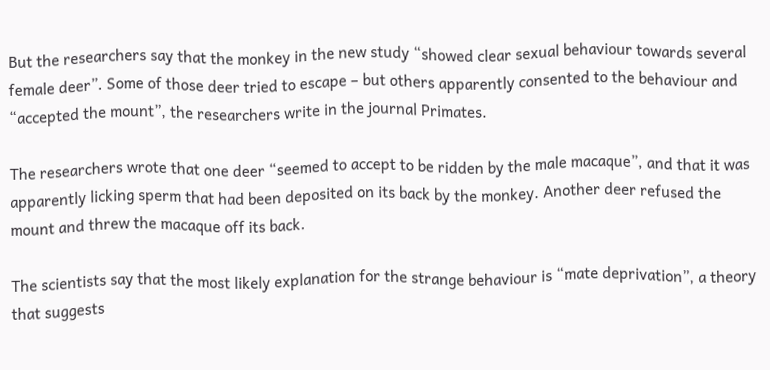But the researchers say that the monkey in the new study “showed clear sexual behaviour towards several female deer”. Some of those deer tried to escape – but others apparently consented to the behaviour and “accepted the mount”, the researchers write in the journal Primates.

The researchers wrote that one deer “seemed to accept to be ridden by the male macaque”, and that it was apparently licking sperm that had been deposited on its back by the monkey. Another deer refused the mount and threw the macaque off its back.

The scientists say that the most likely explanation for the strange behaviour is “mate deprivation”, a theory that suggests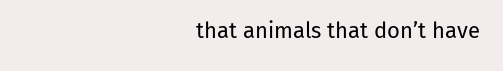that animals that don’t have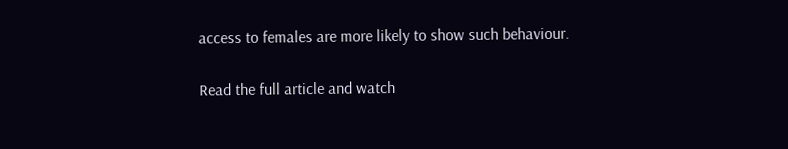access to females are more likely to show such behaviour.

Read the full article and watch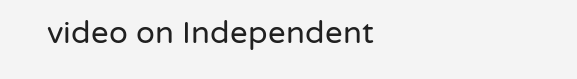video on Independent